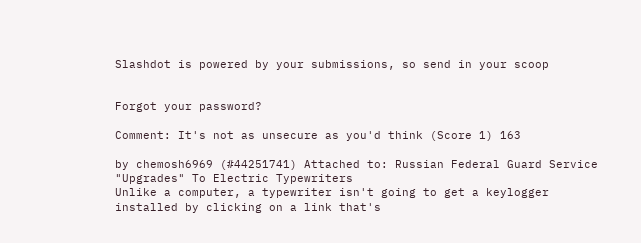Slashdot is powered by your submissions, so send in your scoop


Forgot your password?

Comment: It's not as unsecure as you'd think (Score 1) 163

by chemosh6969 (#44251741) Attached to: Russian Federal Guard Service "Upgrades" To Electric Typewriters
Unlike a computer, a typewriter isn't going to get a keylogger installed by clicking on a link that's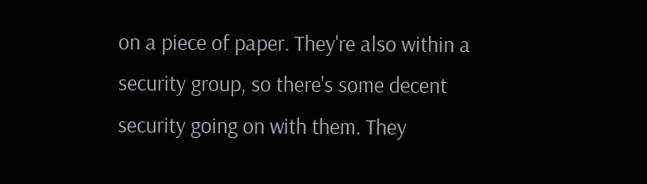on a piece of paper. They're also within a security group, so there's some decent security going on with them. They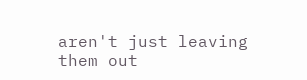aren't just leaving them out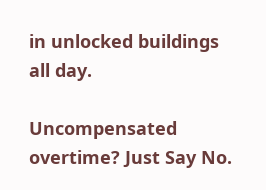in unlocked buildings all day.

Uncompensated overtime? Just Say No.